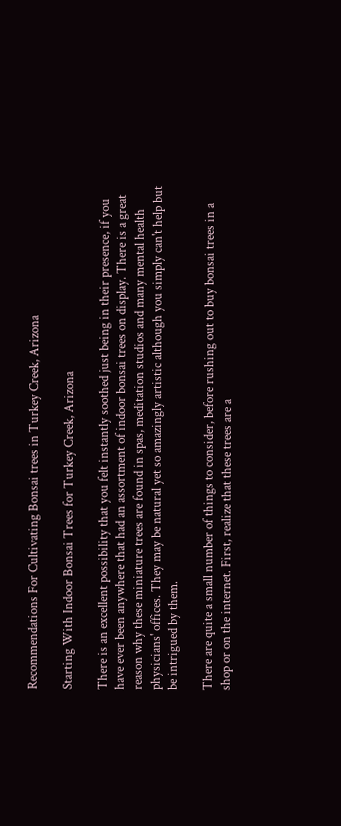Recommendations For Cultivating Bonsai trees in Turkey Creek, Arizona

Starting With Indoor Bonsai Trees for Turkey Creek, Arizona

There is an excellent possibility that you felt instantly soothed just being in their presence, if you have ever been anywhere that had an assortment of indoor bonsai trees on display. There is a great reason why these miniature trees are found in spas, meditation studios and many mental health physicians' offices. They may be natural yet so amazingly artistic although you simply can't help but be intrigued by them.

There are quite a small number of things to consider, before rushing out to buy bonsai trees in a shop or on the internet. First, realize that these trees are a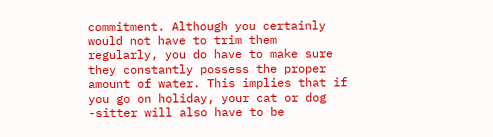commitment. Although you certainly would not have to trim them regularly, you do have to make sure they constantly possess the proper amount of water. This implies that if you go on holiday, your cat or dog -sitter will also have to be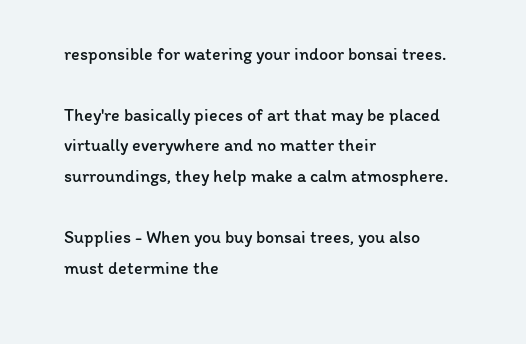responsible for watering your indoor bonsai trees.

They're basically pieces of art that may be placed virtually everywhere and no matter their surroundings, they help make a calm atmosphere.

Supplies - When you buy bonsai trees, you also must determine the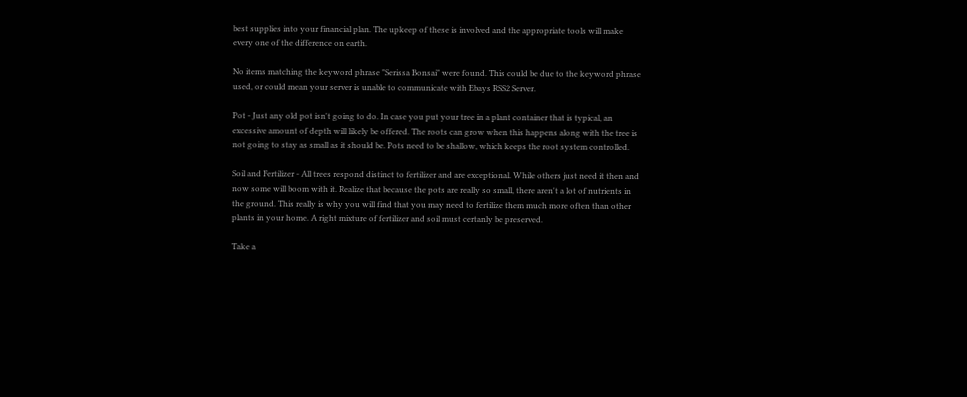best supplies into your financial plan. The upkeep of these is involved and the appropriate tools will make every one of the difference on earth.

No items matching the keyword phrase "Serissa Bonsai" were found. This could be due to the keyword phrase used, or could mean your server is unable to communicate with Ebays RSS2 Server.

Pot - Just any old pot isn't going to do. In case you put your tree in a plant container that is typical, an excessive amount of depth will likely be offered. The roots can grow when this happens along with the tree is not going to stay as small as it should be. Pots need to be shallow, which keeps the root system controlled.

Soil and Fertilizer - All trees respond distinct to fertilizer and are exceptional. While others just need it then and now some will boom with it. Realize that because the pots are really so small, there aren't a lot of nutrients in the ground. This really is why you will find that you may need to fertilize them much more often than other plants in your home. A right mixture of fertilizer and soil must certanly be preserved.

Take a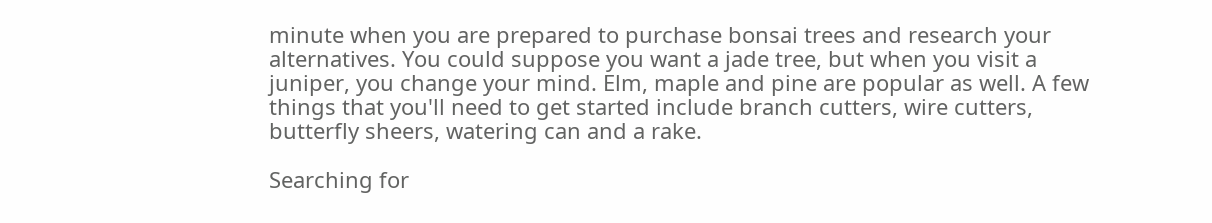minute when you are prepared to purchase bonsai trees and research your alternatives. You could suppose you want a jade tree, but when you visit a juniper, you change your mind. Elm, maple and pine are popular as well. A few things that you'll need to get started include branch cutters, wire cutters, butterfly sheers, watering can and a rake.

Searching for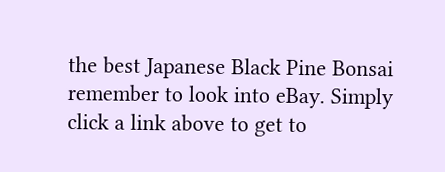the best Japanese Black Pine Bonsai remember to look into eBay. Simply click a link above to get to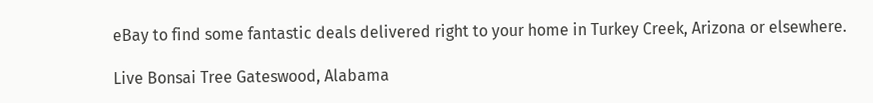eBay to find some fantastic deals delivered right to your home in Turkey Creek, Arizona or elsewhere.

Live Bonsai Tree Gateswood, Alabama